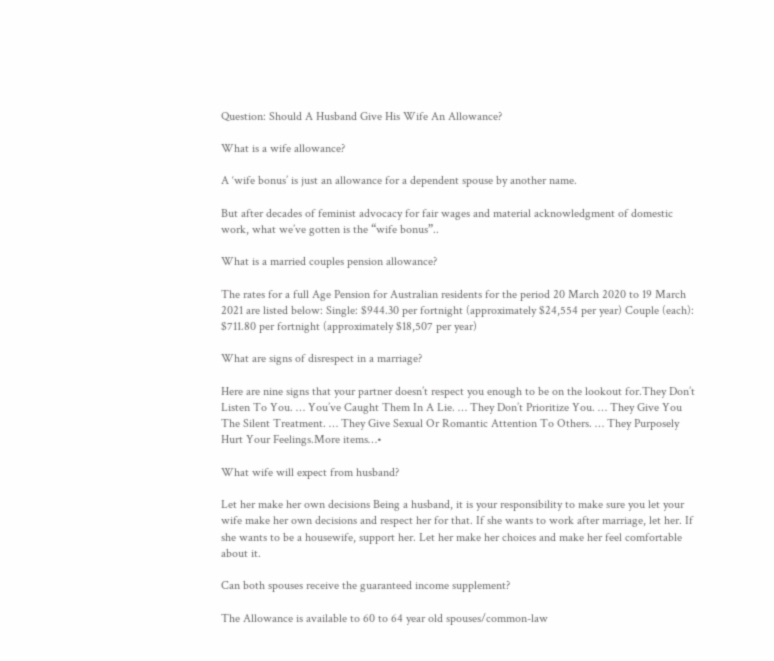Question: Should A Husband Give His Wife An Allowance?

What is a wife allowance?

A ‘wife bonus’ is just an allowance for a dependent spouse by another name.

But after decades of feminist advocacy for fair wages and material acknowledgment of domestic work, what we’ve gotten is the “wife bonus”..

What is a married couples pension allowance?

The rates for a full Age Pension for Australian residents for the period 20 March 2020 to 19 March 2021 are listed below: Single: $944.30 per fortnight (approximately $24,554 per year) Couple (each): $711.80 per fortnight (approximately $18,507 per year)

What are signs of disrespect in a marriage?

Here are nine signs that your partner doesn’t respect you enough to be on the lookout for.They Don’t Listen To You. … You’ve Caught Them In A Lie. … They Don’t Prioritize You. … They Give You The Silent Treatment. … They Give Sexual Or Romantic Attention To Others. … They Purposely Hurt Your Feelings.More items…•

What wife will expect from husband?

Let her make her own decisions Being a husband, it is your responsibility to make sure you let your wife make her own decisions and respect her for that. If she wants to work after marriage, let her. If she wants to be a housewife, support her. Let her make her choices and make her feel comfortable about it.

Can both spouses receive the guaranteed income supplement?

The Allowance is available to 60 to 64 year old spouses/common-law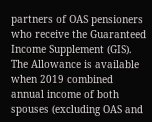partners of OAS pensioners who receive the Guaranteed Income Supplement (GIS). The Allowance is available when 2019 combined annual income of both spouses (excluding OAS and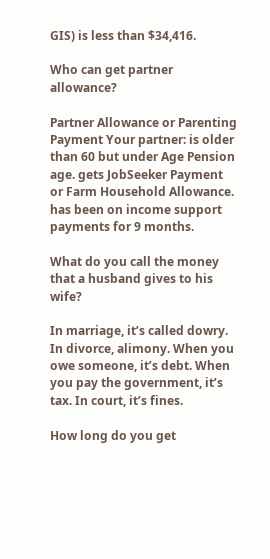GIS) is less than $34,416.

Who can get partner allowance?

Partner Allowance or Parenting Payment Your partner: is older than 60 but under Age Pension age. gets JobSeeker Payment or Farm Household Allowance. has been on income support payments for 9 months.

What do you call the money that a husband gives to his wife?

In marriage, it’s called dowry. In divorce, alimony. When you owe someone, it’s debt. When you pay the government, it’s tax. In court, it’s fines.

How long do you get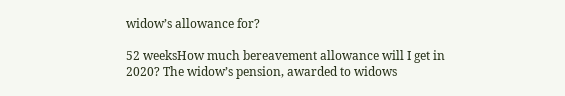widow’s allowance for?

52 weeksHow much bereavement allowance will I get in 2020? The widow’s pension, awarded to widows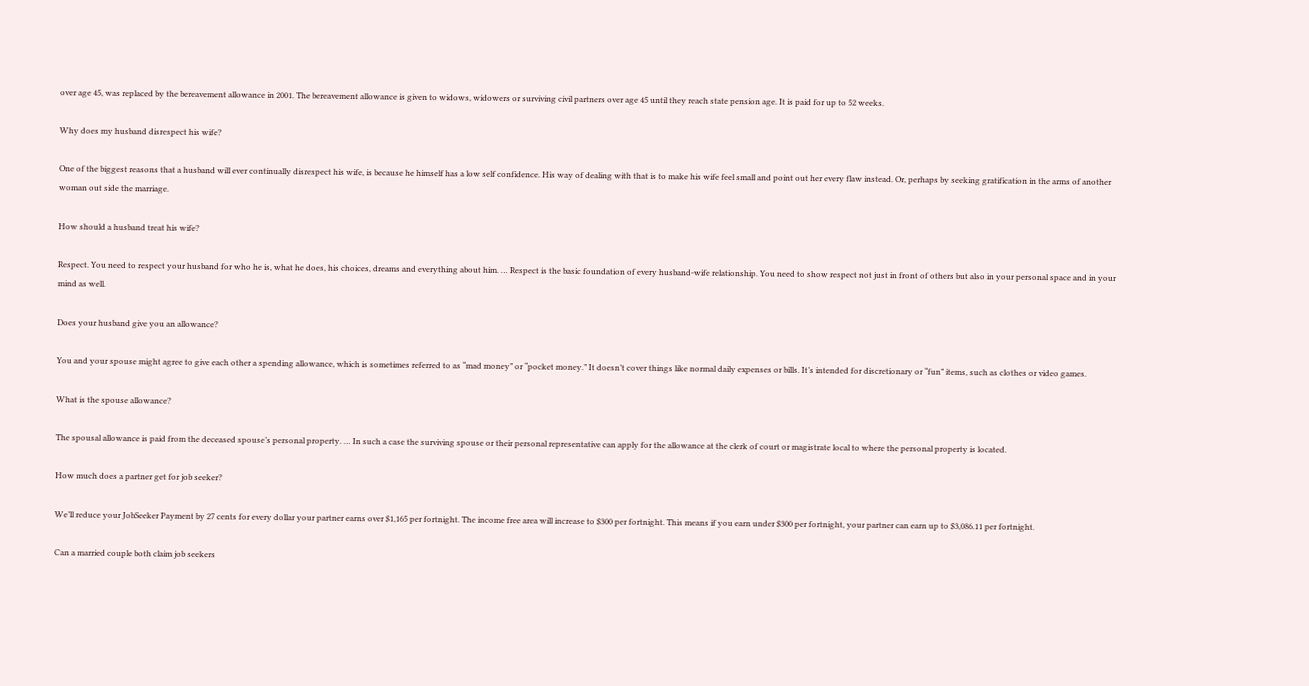over age 45, was replaced by the bereavement allowance in 2001. The bereavement allowance is given to widows, widowers or surviving civil partners over age 45 until they reach state pension age. It is paid for up to 52 weeks.

Why does my husband disrespect his wife?

One of the biggest reasons that a husband will ever continually disrespect his wife, is because he himself has a low self confidence. His way of dealing with that is to make his wife feel small and point out her every flaw instead. Or, perhaps by seeking gratification in the arms of another woman out side the marriage.

How should a husband treat his wife?

Respect. You need to respect your husband for who he is, what he does, his choices, dreams and everything about him. … Respect is the basic foundation of every husband-wife relationship. You need to show respect not just in front of others but also in your personal space and in your mind as well.

Does your husband give you an allowance?

You and your spouse might agree to give each other a spending allowance, which is sometimes referred to as “mad money” or “pocket money.” It doesn’t cover things like normal daily expenses or bills. It’s intended for discretionary or “fun” items, such as clothes or video games.

What is the spouse allowance?

The spousal allowance is paid from the deceased spouse’s personal property. … In such a case the surviving spouse or their personal representative can apply for the allowance at the clerk of court or magistrate local to where the personal property is located.

How much does a partner get for job seeker?

We’ll reduce your JobSeeker Payment by 27 cents for every dollar your partner earns over $1,165 per fortnight. The income free area will increase to $300 per fortnight. This means if you earn under $300 per fortnight, your partner can earn up to $3,086.11 per fortnight.

Can a married couple both claim job seekers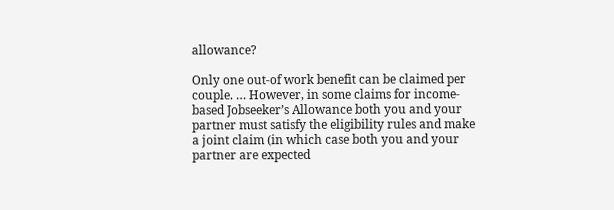allowance?

Only one out-of work benefit can be claimed per couple. … However, in some claims for income-based Jobseeker’s Allowance both you and your partner must satisfy the eligibility rules and make a joint claim (in which case both you and your partner are expected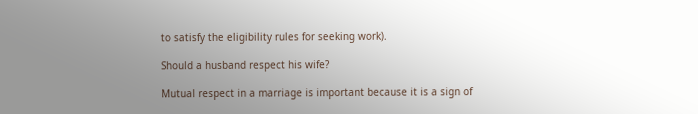to satisfy the eligibility rules for seeking work).

Should a husband respect his wife?

Mutual respect in a marriage is important because it is a sign of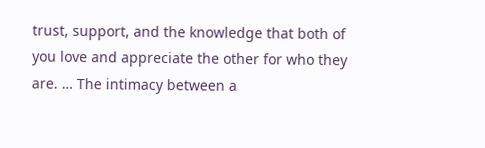trust, support, and the knowledge that both of you love and appreciate the other for who they are. … The intimacy between a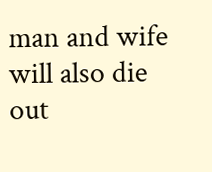man and wife will also die out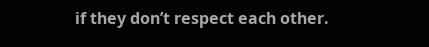if they don’t respect each other.